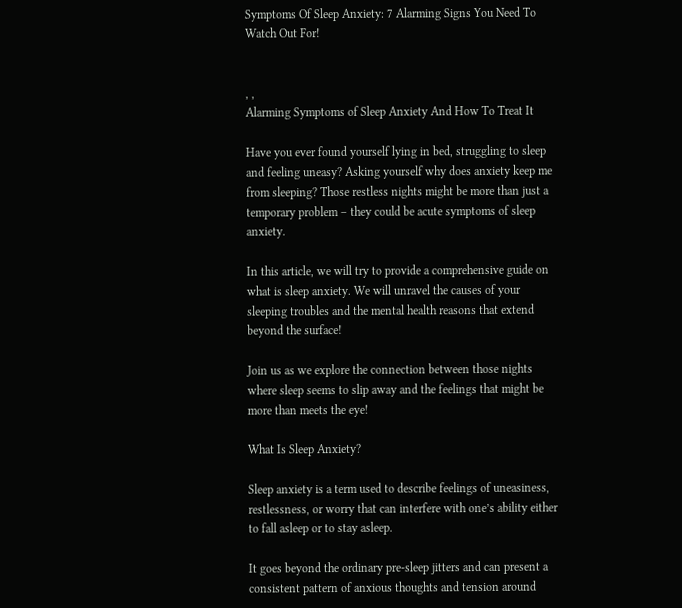Symptoms Of Sleep Anxiety: 7 Alarming Signs You Need To Watch Out For!


, ,
Alarming Symptoms of Sleep Anxiety And How To Treat It

Have you ever found yourself lying in bed, struggling to sleep and feeling uneasy? Asking yourself why does anxiety keep me from sleeping? Those restless nights might be more than just a temporary problem – they could be acute symptoms of sleep anxiety.

In this article, we will try to provide a comprehensive guide on what is sleep anxiety. We will unravel the causes of your sleeping troubles and the mental health reasons that extend beyond the surface!

Join us as we explore the connection between those nights where sleep seems to slip away and the feelings that might be more than meets the eye!

What Is Sleep Anxiety?

Sleep anxiety is a term used to describe feelings of uneasiness, restlessness, or worry that can interfere with one’s ability either to fall asleep or to stay asleep.

It goes beyond the ordinary pre-sleep jitters and can present a consistent pattern of anxious thoughts and tension around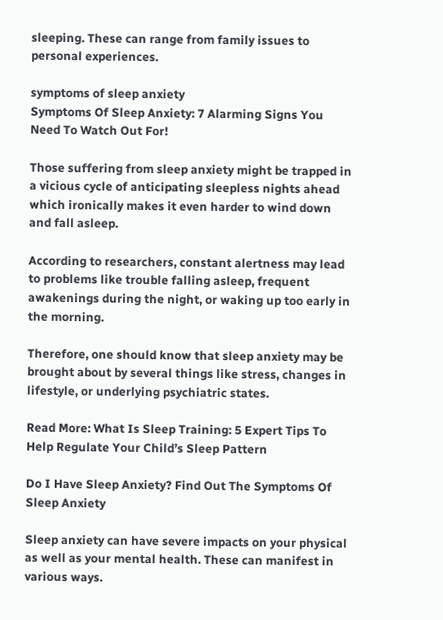sleeping. These can range from family issues to personal experiences.

symptoms of sleep anxiety
Symptoms Of Sleep Anxiety: 7 Alarming Signs You Need To Watch Out For!

Those suffering from sleep anxiety might be trapped in a vicious cycle of anticipating sleepless nights ahead which ironically makes it even harder to wind down and fall asleep.

According to researchers, constant alertness may lead to problems like trouble falling asleep, frequent awakenings during the night, or waking up too early in the morning.

Therefore, one should know that sleep anxiety may be brought about by several things like stress, changes in lifestyle, or underlying psychiatric states.

Read More: What Is Sleep Training: 5 Expert Tips To Help Regulate Your Child’s Sleep Pattern

Do I Have Sleep Anxiety? Find Out The Symptoms Of Sleep Anxiety

Sleep anxiety can have severe impacts on your physical as well as your mental health. These can manifest in various ways.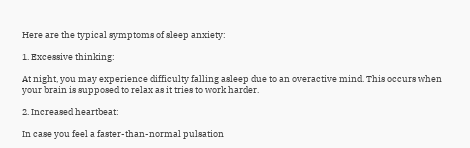Here are the typical symptoms of sleep anxiety:

1. Excessive thinking:

At night, you may experience difficulty falling asleep due to an overactive mind. This occurs when your brain is supposed to relax as it tries to work harder.

2. Increased heartbeat:

In case you feel a faster-than-normal pulsation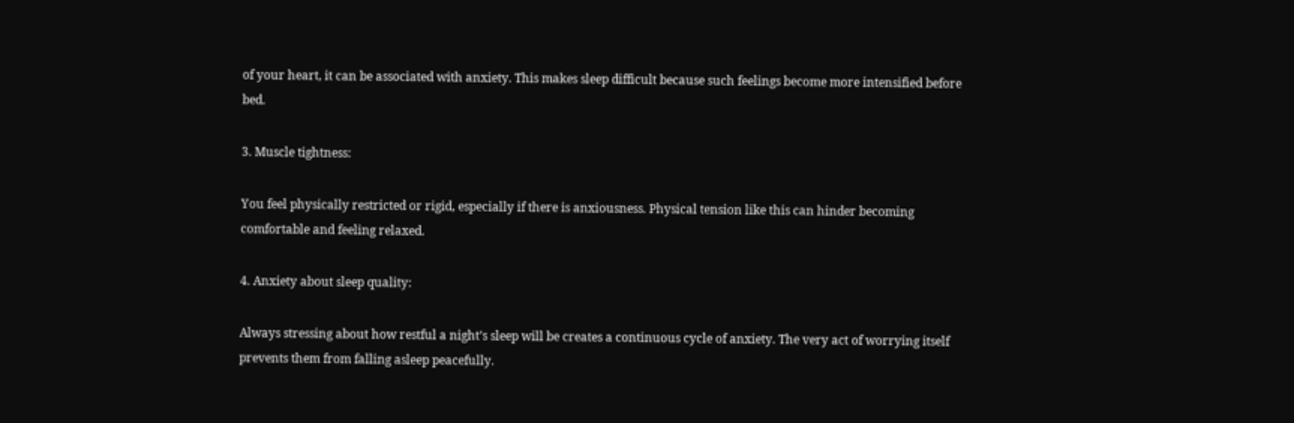of your heart, it can be associated with anxiety. This makes sleep difficult because such feelings become more intensified before bed.

3. Muscle tightness:

You feel physically restricted or rigid, especially if there is anxiousness. Physical tension like this can hinder becoming comfortable and feeling relaxed.

4. Anxiety about sleep quality:

Always stressing about how restful a night’s sleep will be creates a continuous cycle of anxiety. The very act of worrying itself prevents them from falling asleep peacefully.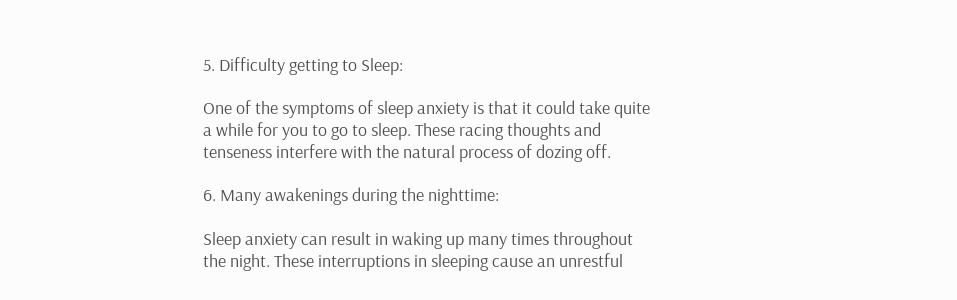5. Difficulty getting to Sleep:

One of the symptoms of sleep anxiety is that it could take quite a while for you to go to sleep. These racing thoughts and tenseness interfere with the natural process of dozing off.

6. Many awakenings during the nighttime:

Sleep anxiety can result in waking up many times throughout the night. These interruptions in sleeping cause an unrestful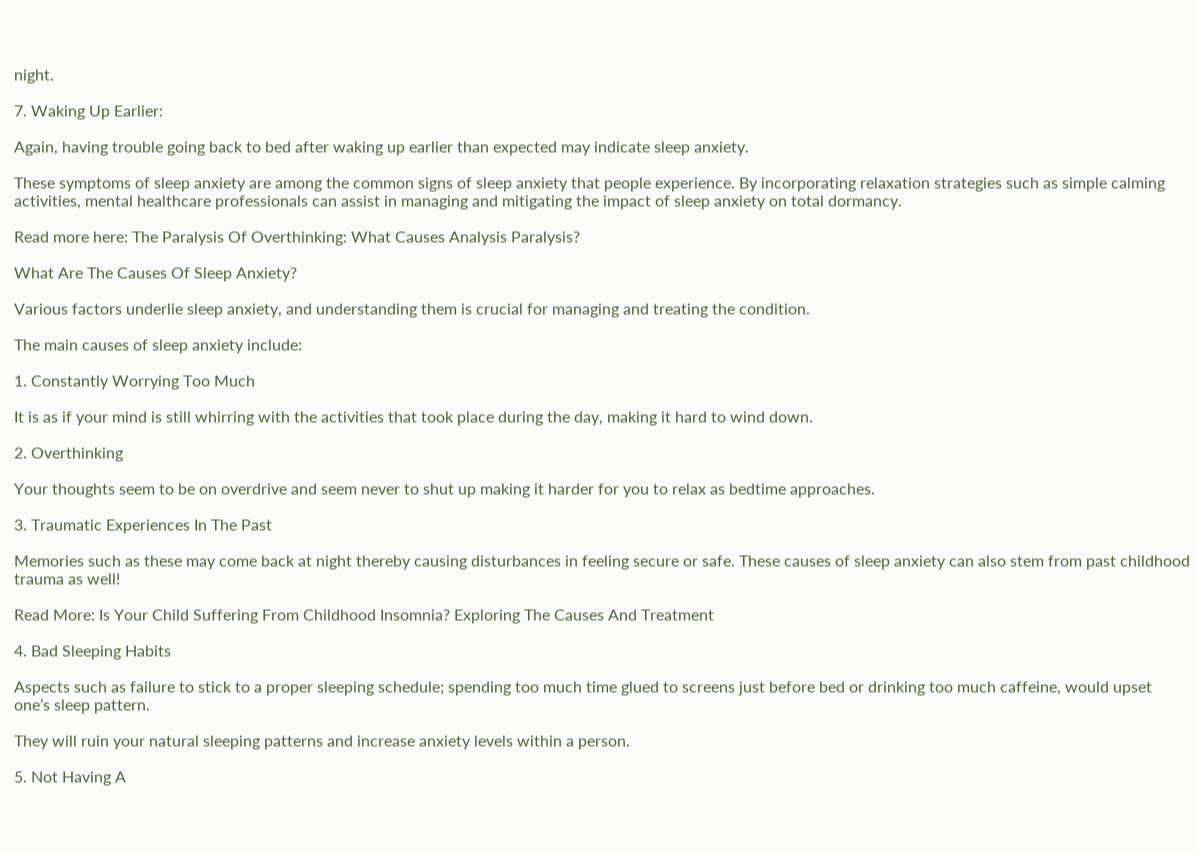night.

7. Waking Up Earlier:

Again, having trouble going back to bed after waking up earlier than expected may indicate sleep anxiety.

These symptoms of sleep anxiety are among the common signs of sleep anxiety that people experience. By incorporating relaxation strategies such as simple calming activities, mental healthcare professionals can assist in managing and mitigating the impact of sleep anxiety on total dormancy.

Read more here: The Paralysis Of Overthinking: What Causes Analysis Paralysis?

What Are The Causes Of Sleep Anxiety?

Various factors underlie sleep anxiety, and understanding them is crucial for managing and treating the condition.

The main causes of sleep anxiety include:

1. Constantly Worrying Too Much

It is as if your mind is still whirring with the activities that took place during the day, making it hard to wind down.

2. Overthinking

Your thoughts seem to be on overdrive and seem never to shut up making it harder for you to relax as bedtime approaches.

3. Traumatic Experiences In The Past

Memories such as these may come back at night thereby causing disturbances in feeling secure or safe. These causes of sleep anxiety can also stem from past childhood trauma as well!

Read More: Is Your Child Suffering From Childhood Insomnia? Exploring The Causes And Treatment

4. Bad Sleeping Habits

Aspects such as failure to stick to a proper sleeping schedule; spending too much time glued to screens just before bed or drinking too much caffeine, would upset one’s sleep pattern.

They will ruin your natural sleeping patterns and increase anxiety levels within a person.

5. Not Having A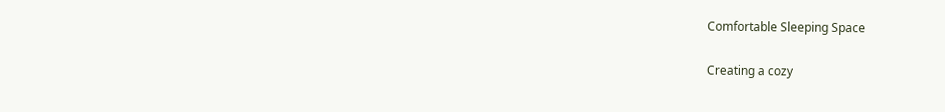Comfortable Sleeping Space

Creating a cozy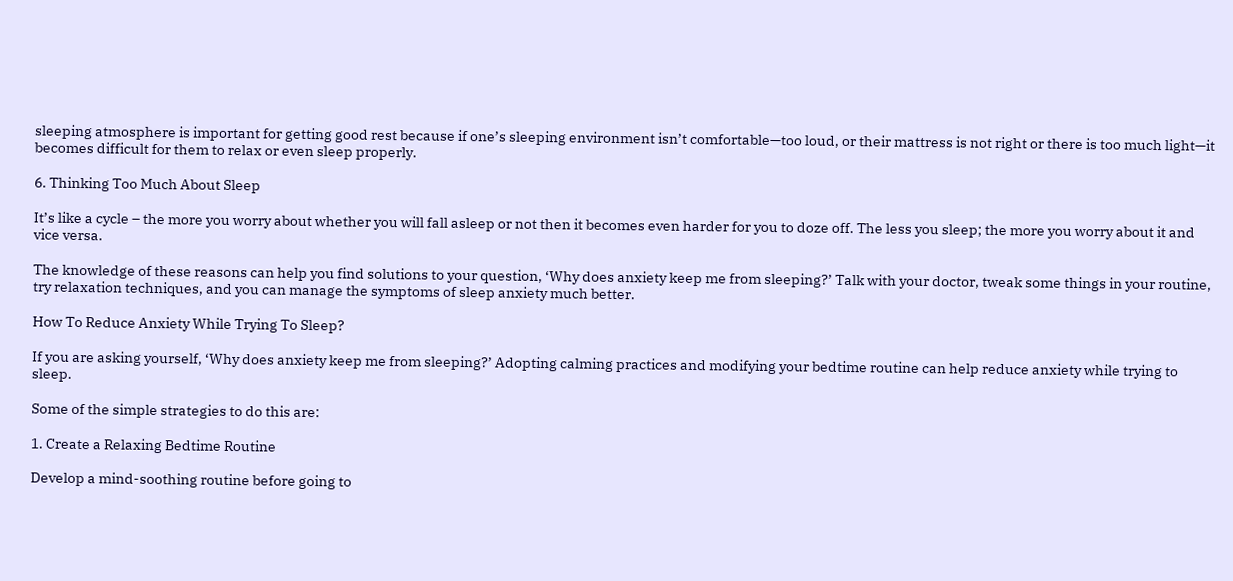sleeping atmosphere is important for getting good rest because if one’s sleeping environment isn’t comfortable—too loud, or their mattress is not right or there is too much light—it becomes difficult for them to relax or even sleep properly.

6. Thinking Too Much About Sleep

It’s like a cycle – the more you worry about whether you will fall asleep or not then it becomes even harder for you to doze off. The less you sleep; the more you worry about it and vice versa.

The knowledge of these reasons can help you find solutions to your question, ‘Why does anxiety keep me from sleeping?’ Talk with your doctor, tweak some things in your routine, try relaxation techniques, and you can manage the symptoms of sleep anxiety much better.

How To Reduce Anxiety While Trying To Sleep?

If you are asking yourself, ‘Why does anxiety keep me from sleeping?’ Adopting calming practices and modifying your bedtime routine can help reduce anxiety while trying to sleep.

Some of the simple strategies to do this are:

1. Create a Relaxing Bedtime Routine

Develop a mind-soothing routine before going to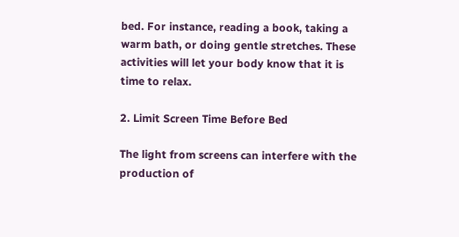bed. For instance, reading a book, taking a warm bath, or doing gentle stretches. These activities will let your body know that it is time to relax.

2. Limit Screen Time Before Bed

The light from screens can interfere with the production of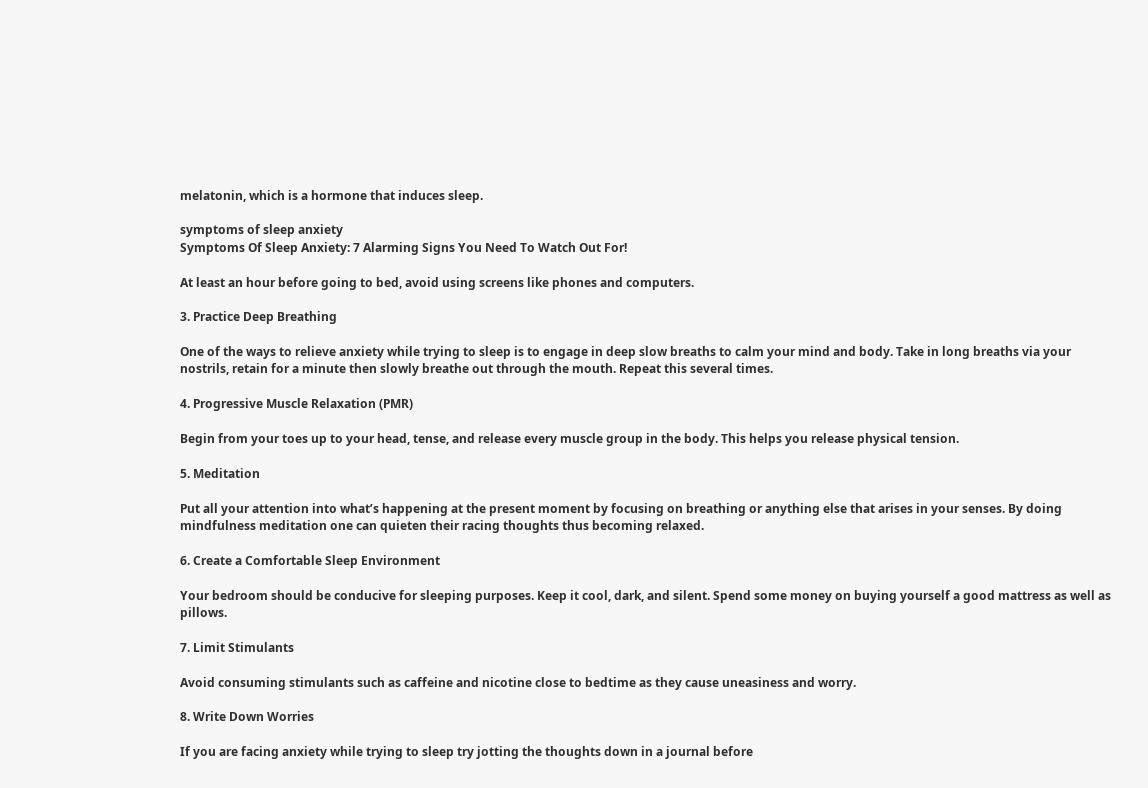melatonin, which is a hormone that induces sleep.

symptoms of sleep anxiety
Symptoms Of Sleep Anxiety: 7 Alarming Signs You Need To Watch Out For!

At least an hour before going to bed, avoid using screens like phones and computers.

3. Practice Deep Breathing

One of the ways to relieve anxiety while trying to sleep is to engage in deep slow breaths to calm your mind and body. Take in long breaths via your nostrils, retain for a minute then slowly breathe out through the mouth. Repeat this several times.

4. Progressive Muscle Relaxation (PMR)

Begin from your toes up to your head, tense, and release every muscle group in the body. This helps you release physical tension.

5. Meditation

Put all your attention into what’s happening at the present moment by focusing on breathing or anything else that arises in your senses. By doing mindfulness meditation one can quieten their racing thoughts thus becoming relaxed.

6. Create a Comfortable Sleep Environment

Your bedroom should be conducive for sleeping purposes. Keep it cool, dark, and silent. Spend some money on buying yourself a good mattress as well as pillows.

7. Limit Stimulants

Avoid consuming stimulants such as caffeine and nicotine close to bedtime as they cause uneasiness and worry.

8. Write Down Worries

If you are facing anxiety while trying to sleep try jotting the thoughts down in a journal before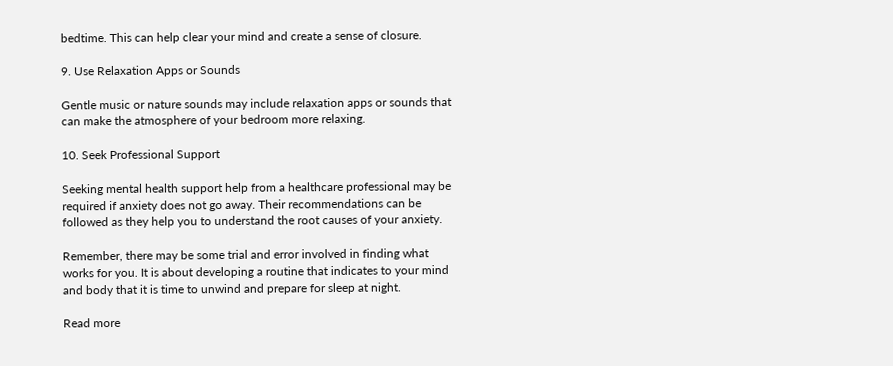bedtime. This can help clear your mind and create a sense of closure.

9. Use Relaxation Apps or Sounds

Gentle music or nature sounds may include relaxation apps or sounds that can make the atmosphere of your bedroom more relaxing.

10. Seek Professional Support

Seeking mental health support help from a healthcare professional may be required if anxiety does not go away. Their recommendations can be followed as they help you to understand the root causes of your anxiety.

Remember, there may be some trial and error involved in finding what works for you. It is about developing a routine that indicates to your mind and body that it is time to unwind and prepare for sleep at night.

Read more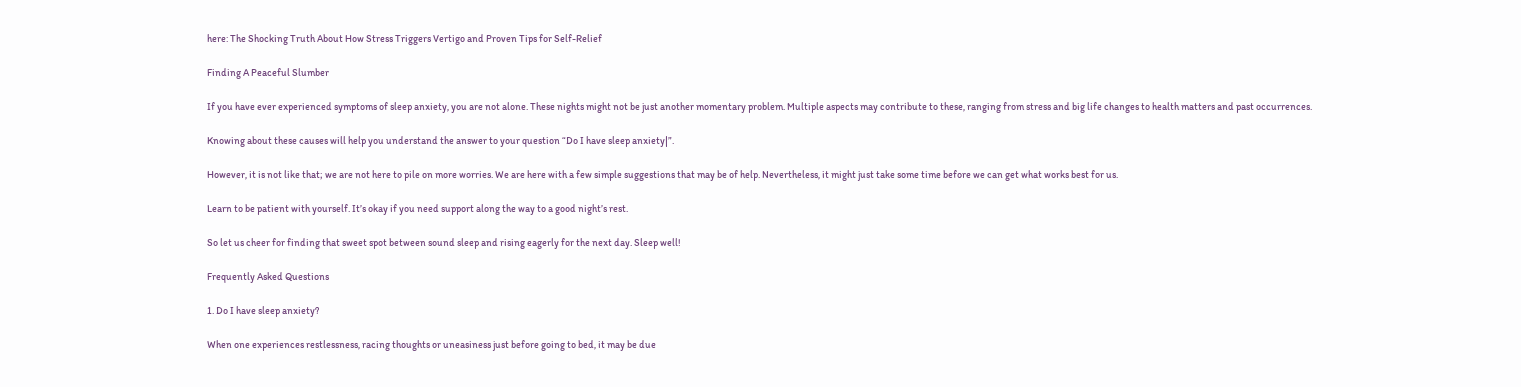here: The Shocking Truth About How Stress Triggers Vertigo and Proven Tips for Self-Relief

Finding A Peaceful Slumber

If you have ever experienced symptoms of sleep anxiety, you are not alone. These nights might not be just another momentary problem. Multiple aspects may contribute to these, ranging from stress and big life changes to health matters and past occurrences.

Knowing about these causes will help you understand the answer to your question “Do I have sleep anxiety|”.

However, it is not like that; we are not here to pile on more worries. We are here with a few simple suggestions that may be of help. Nevertheless, it might just take some time before we can get what works best for us.

Learn to be patient with yourself. It’s okay if you need support along the way to a good night’s rest.

So let us cheer for finding that sweet spot between sound sleep and rising eagerly for the next day. Sleep well!

Frequently Asked Questions

1. Do I have sleep anxiety?

When one experiences restlessness, racing thoughts or uneasiness just before going to bed, it may be due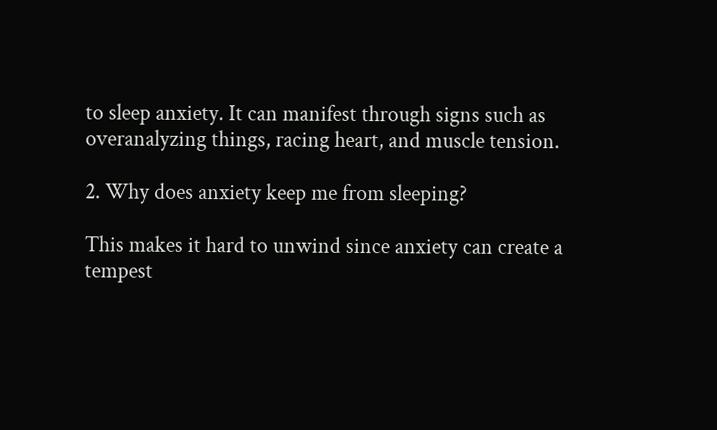to sleep anxiety. It can manifest through signs such as overanalyzing things, racing heart, and muscle tension.

2. Why does anxiety keep me from sleeping?

This makes it hard to unwind since anxiety can create a tempest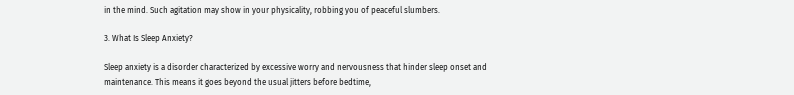in the mind. Such agitation may show in your physicality, robbing you of peaceful slumbers.

3. What Is Sleep Anxiety?

Sleep anxiety is a disorder characterized by excessive worry and nervousness that hinder sleep onset and maintenance. This means it goes beyond the usual jitters before bedtime,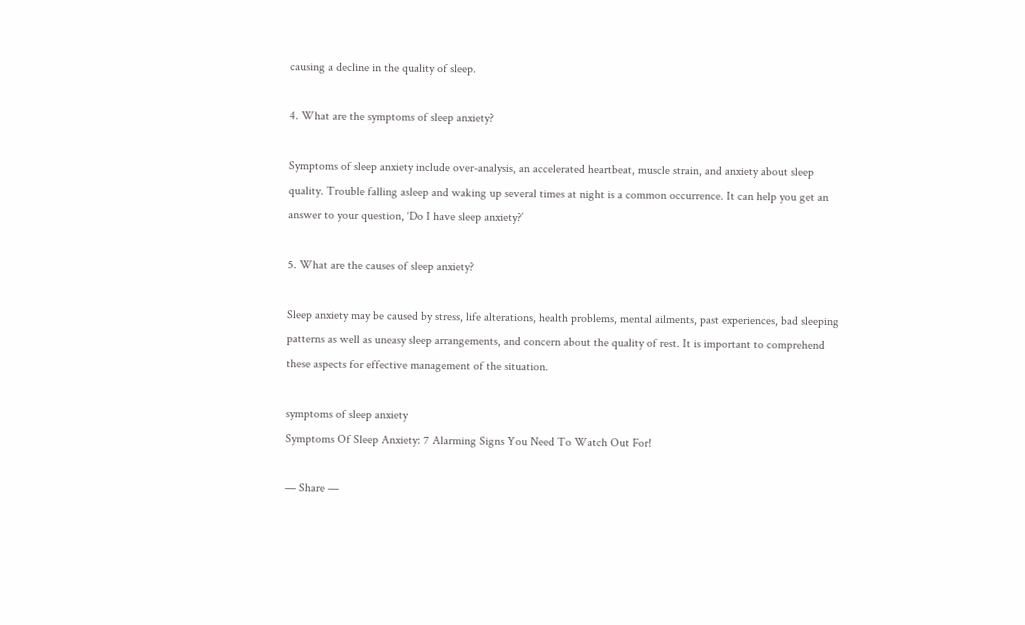causing a decline in the quality of sleep.

4. What are the symptoms of sleep anxiety?

Symptoms of sleep anxiety include over-analysis, an accelerated heartbeat, muscle strain, and anxiety about sleep quality. Trouble falling asleep and waking up several times at night is a common occurrence. It can help you get an answer to your question, ‘Do I have sleep anxiety?’

5. What are the causes of sleep anxiety?

Sleep anxiety may be caused by stress, life alterations, health problems, mental ailments, past experiences, bad sleeping patterns as well as uneasy sleep arrangements, and concern about the quality of rest. It is important to comprehend these aspects for effective management of the situation.

symptoms of sleep anxiety
Symptoms Of Sleep Anxiety: 7 Alarming Signs You Need To Watch Out For!

— Share —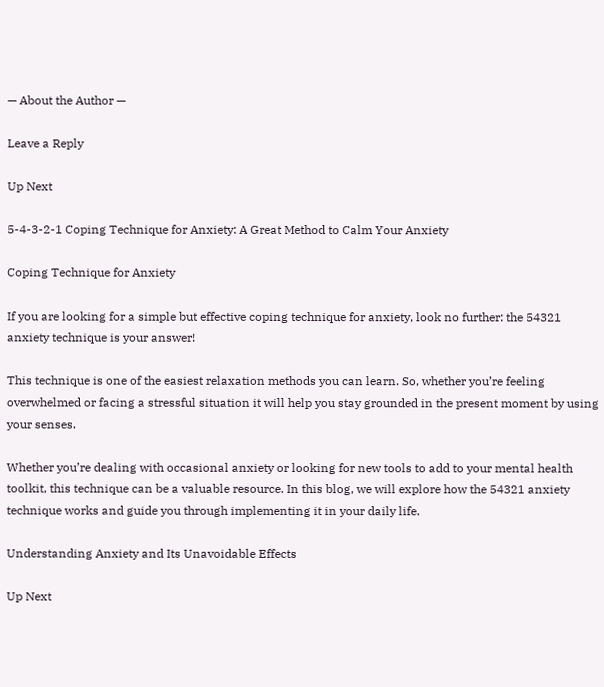— About the Author —

Leave a Reply

Up Next

5-4-3-2-1 Coping Technique for Anxiety: A Great Method to Calm Your Anxiety

Coping Technique for Anxiety

If you are looking for a simple but effective coping technique for anxiety, look no further: the 54321 anxiety technique is your answer!

This technique is one of the easiest relaxation methods you can learn. So, whether you’re feeling overwhelmed or facing a stressful situation it will help you stay grounded in the present moment by using your senses.

Whether you’re dealing with occasional anxiety or looking for new tools to add to your mental health toolkit, this technique can be a valuable resource. In this blog, we will explore how the 54321 anxiety technique works and guide you through implementing it in your daily life.

Understanding Anxiety and Its Unavoidable Effects

Up Next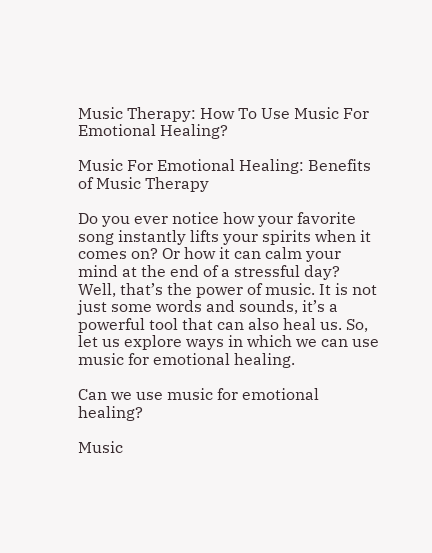Music Therapy: How To Use Music For Emotional Healing?

Music For Emotional Healing: Benefits of Music Therapy

Do you ever notice how your favorite song instantly lifts your spirits when it comes on? Or how it can calm your mind at the end of a stressful day? Well, that’s the power of music. It is not just some words and sounds, it’s a powerful tool that can also heal us. So, let us explore ways in which we can use music for emotional healing.

Can we use music for emotional healing?

Music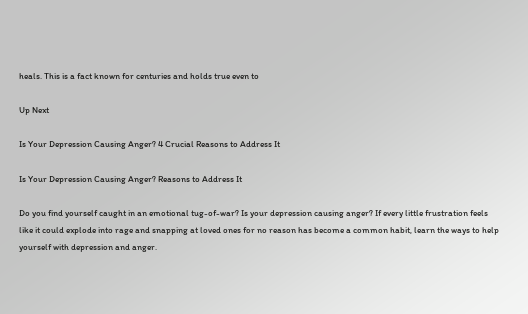heals. This is a fact known for centuries and holds true even to

Up Next

Is Your Depression Causing Anger? 4 Crucial Reasons to Address It

Is Your Depression Causing Anger? Reasons to Address It

Do you find yourself caught in an emotional tug-of-war? Is your depression causing anger? If every little frustration feels like it could explode into rage and snapping at loved ones for no reason has become a common habit, learn the ways to help yourself with depression and anger.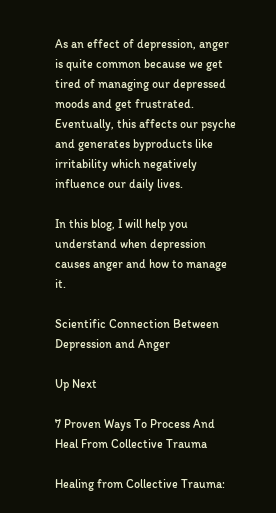As an effect of depression, anger is quite common because we get tired of managing our depressed moods and get frustrated. Eventually, this affects our psyche and generates byproducts like irritability which negatively influence our daily lives.

In this blog, I will help you understand when depression causes anger and how to manage it.

Scientific Connection Between Depression and Anger

Up Next

7 Proven Ways To Process And Heal From Collective Trauma

Healing from Collective Trauma: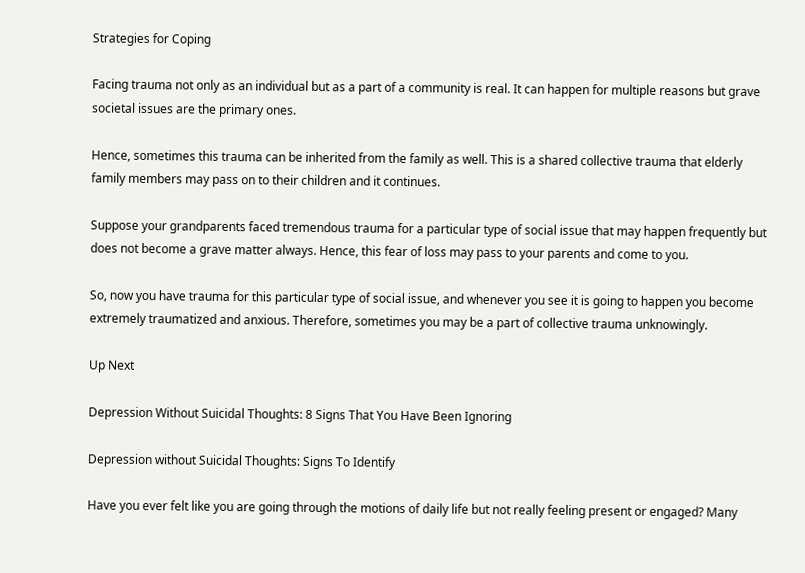Strategies for Coping

Facing trauma not only as an individual but as a part of a community is real. It can happen for multiple reasons but grave societal issues are the primary ones.

Hence, sometimes this trauma can be inherited from the family as well. This is a shared collective trauma that elderly family members may pass on to their children and it continues.

Suppose your grandparents faced tremendous trauma for a particular type of social issue that may happen frequently but does not become a grave matter always. Hence, this fear of loss may pass to your parents and come to you.

So, now you have trauma for this particular type of social issue, and whenever you see it is going to happen you become extremely traumatized and anxious. Therefore, sometimes you may be a part of collective trauma unknowingly.

Up Next

Depression Without Suicidal Thoughts: 8 Signs That You Have Been Ignoring

Depression without Suicidal Thoughts: Signs To Identify

Have you ever felt like you are going through the motions of daily life but not really feeling present or engaged? Many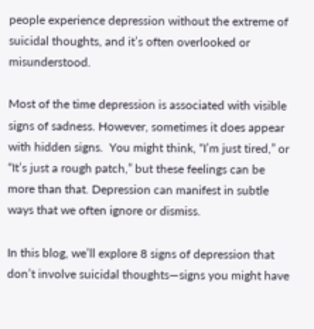people experience depression without the extreme of suicidal thoughts, and it’s often overlooked or misunderstood.

Most of the time depression is associated with visible signs of sadness. However, sometimes it does appear with hidden signs.  You might think, “I’m just tired,” or “It’s just a rough patch,” but these feelings can be more than that. Depression can manifest in subtle ways that we often ignore or dismiss.

In this blog, we’ll explore 8 signs of depression that don’t involve suicidal thoughts—signs you might have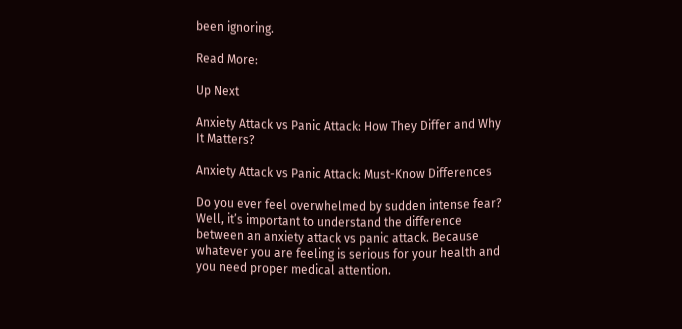been ignoring.

Read More:

Up Next

Anxiety Attack vs Panic Attack: How They Differ and Why It Matters?

Anxiety Attack vs Panic Attack: Must-Know Differences

Do you ever feel overwhelmed by sudden intense fear? Well, it’s important to understand the difference between an anxiety attack vs panic attack. Because whatever you are feeling is serious for your health and you need proper medical attention.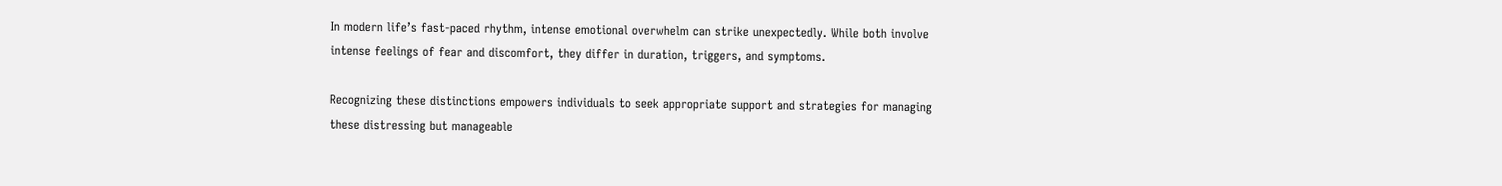In modern life’s fast-paced rhythm, intense emotional overwhelm can strike unexpectedly. While both involve intense feelings of fear and discomfort, they differ in duration, triggers, and symptoms.

Recognizing these distinctions empowers individuals to seek appropriate support and strategies for managing these distressing but manageable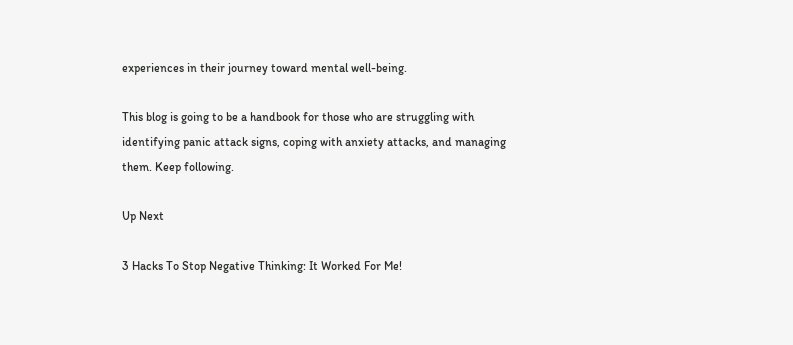experiences in their journey toward mental well-being.

This blog is going to be a handbook for those who are struggling with identifying panic attack signs, coping with anxiety attacks, and managing them. Keep following.

Up Next

3 Hacks To Stop Negative Thinking: It Worked For Me!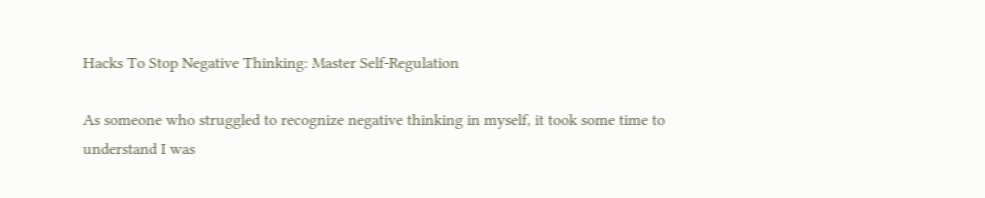Hacks To Stop Negative Thinking: Master Self-Regulation

As someone who struggled to recognize negative thinking in myself, it took some time to understand I was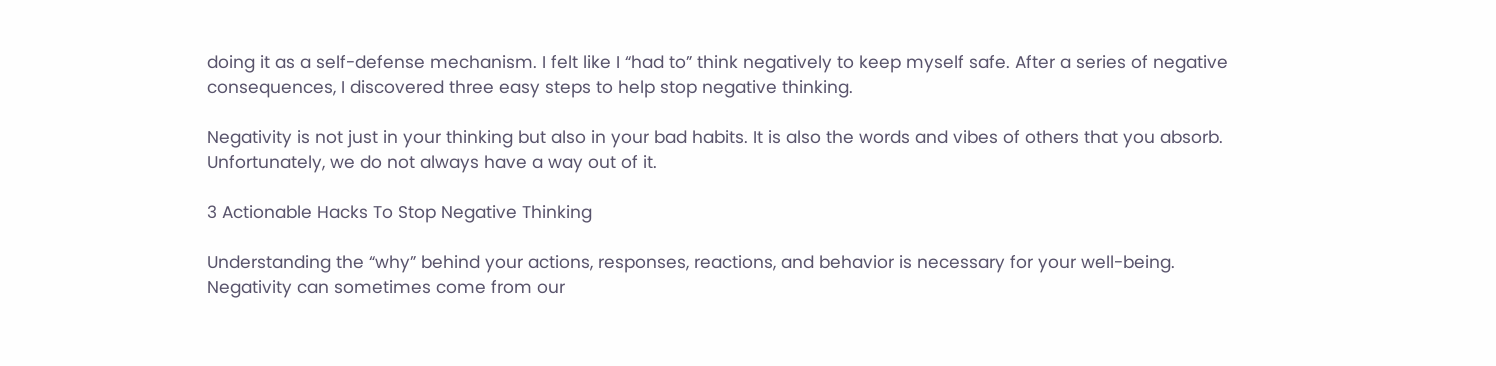doing it as a self-defense mechanism. I felt like I “had to” think negatively to keep myself safe. After a series of negative consequences, I discovered three easy steps to help stop negative thinking.

Negativity is not just in your thinking but also in your bad habits. It is also the words and vibes of others that you absorb. Unfortunately, we do not always have a way out of it.

3 Actionable Hacks To Stop Negative Thinking

Understanding the “why” behind your actions, responses, reactions, and behavior is necessary for your well-being. Negativity can sometimes come from our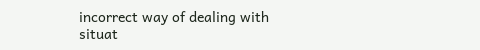incorrect way of dealing with situat